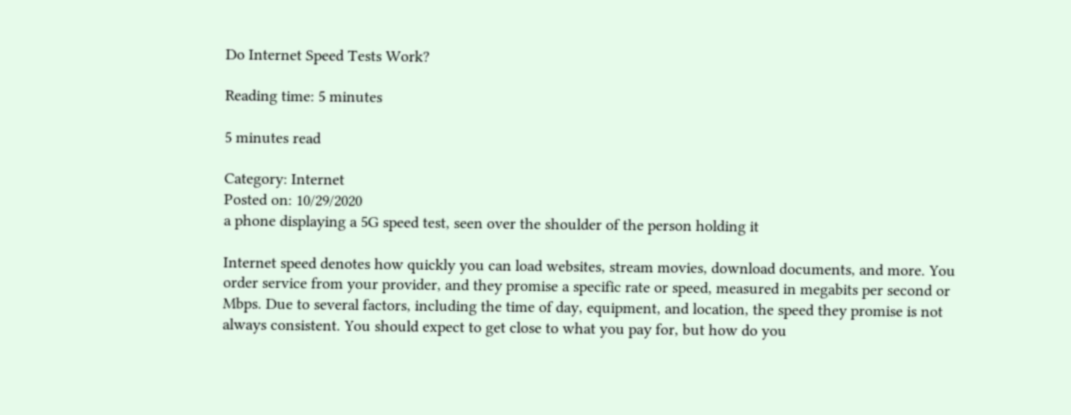Do Internet Speed Tests Work?

Reading time: 5 minutes

5 minutes read

Category: Internet
Posted on: 10/29/2020
a phone displaying a 5G speed test, seen over the shoulder of the person holding it

Internet speed denotes how quickly you can load websites, stream movies, download documents, and more. You order service from your provider, and they promise a specific rate or speed, measured in megabits per second or Mbps. Due to several factors, including the time of day, equipment, and location, the speed they promise is not always consistent. You should expect to get close to what you pay for, but how do you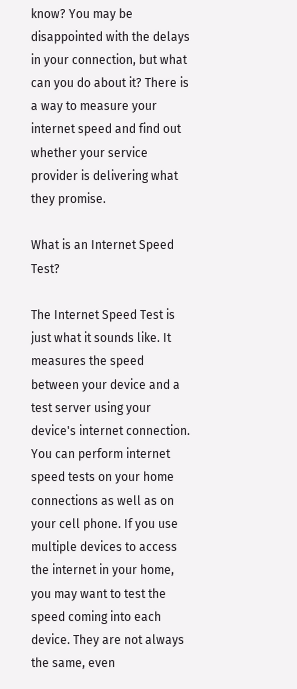know? You may be disappointed with the delays in your connection, but what can you do about it? There is a way to measure your internet speed and find out whether your service provider is delivering what they promise.

What is an Internet Speed Test?

The Internet Speed Test is just what it sounds like. It measures the speed between your device and a test server using your device's internet connection. You can perform internet speed tests on your home connections as well as on your cell phone. If you use multiple devices to access the internet in your home, you may want to test the speed coming into each device. They are not always the same, even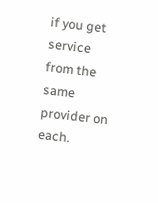if you get service from the same provider on each.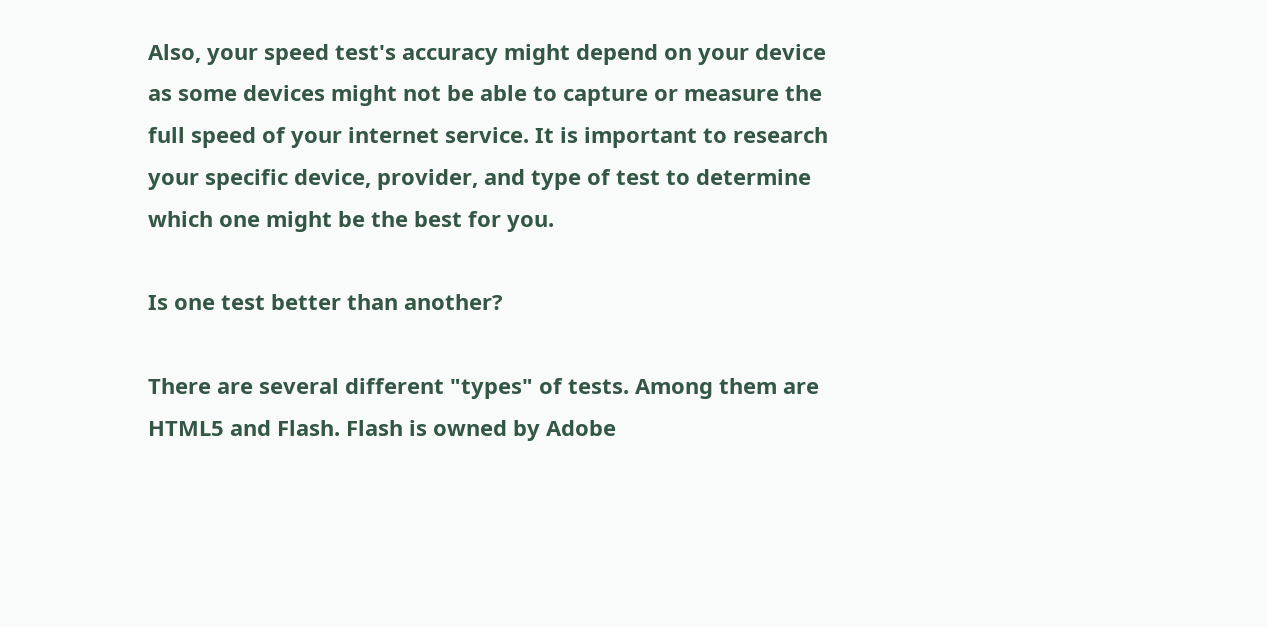Also, your speed test's accuracy might depend on your device as some devices might not be able to capture or measure the full speed of your internet service. It is important to research your specific device, provider, and type of test to determine which one might be the best for you.

Is one test better than another?

There are several different "types" of tests. Among them are HTML5 and Flash. Flash is owned by Adobe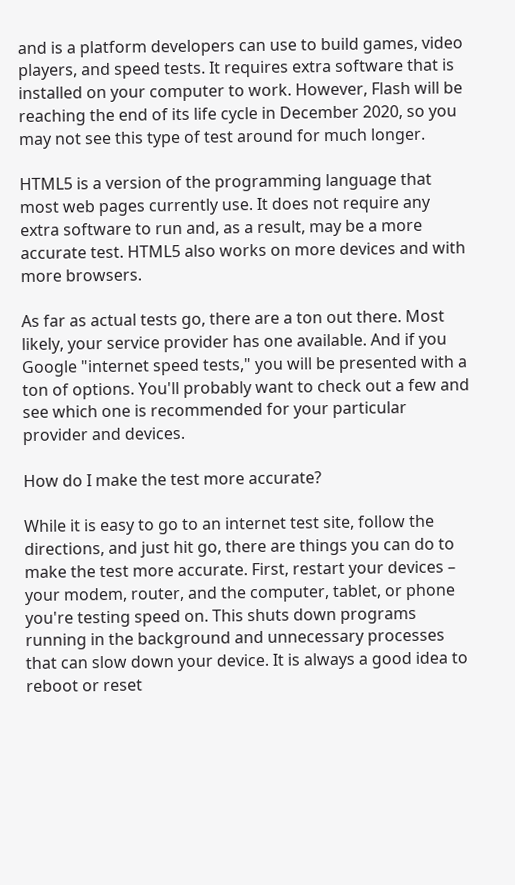and is a platform developers can use to build games, video players, and speed tests. It requires extra software that is installed on your computer to work. However, Flash will be reaching the end of its life cycle in December 2020, so you may not see this type of test around for much longer.

HTML5 is a version of the programming language that most web pages currently use. It does not require any extra software to run and, as a result, may be a more accurate test. HTML5 also works on more devices and with more browsers.

As far as actual tests go, there are a ton out there. Most likely, your service provider has one available. And if you Google "internet speed tests," you will be presented with a ton of options. You'll probably want to check out a few and see which one is recommended for your particular provider and devices.

How do I make the test more accurate?

While it is easy to go to an internet test site, follow the directions, and just hit go, there are things you can do to make the test more accurate. First, restart your devices – your modem, router, and the computer, tablet, or phone you're testing speed on. This shuts down programs running in the background and unnecessary processes that can slow down your device. It is always a good idea to reboot or reset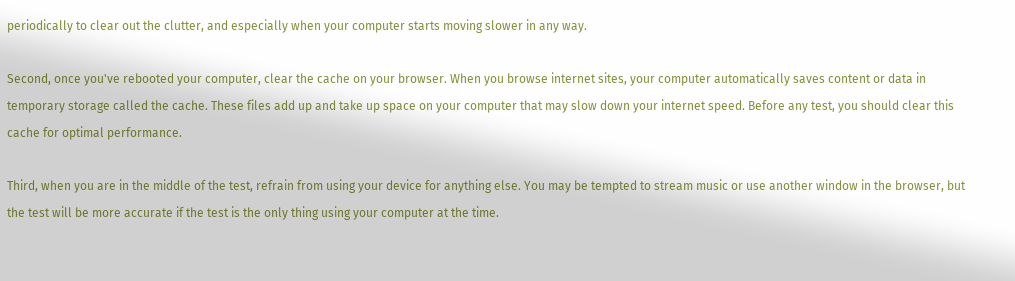periodically to clear out the clutter, and especially when your computer starts moving slower in any way.

Second, once you've rebooted your computer, clear the cache on your browser. When you browse internet sites, your computer automatically saves content or data in temporary storage called the cache. These files add up and take up space on your computer that may slow down your internet speed. Before any test, you should clear this cache for optimal performance.

Third, when you are in the middle of the test, refrain from using your device for anything else. You may be tempted to stream music or use another window in the browser, but the test will be more accurate if the test is the only thing using your computer at the time.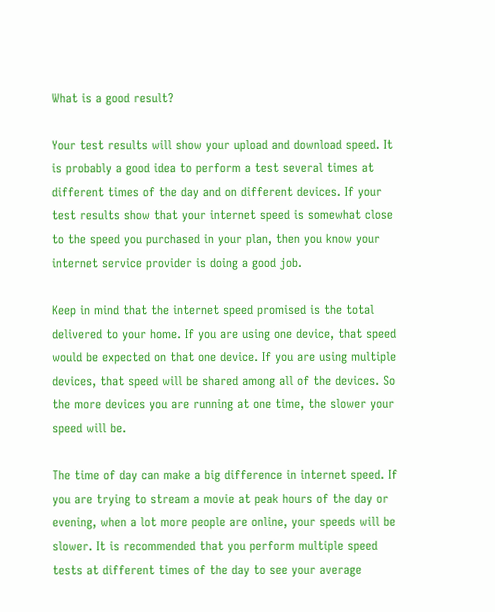What is a good result?

Your test results will show your upload and download speed. It is probably a good idea to perform a test several times at different times of the day and on different devices. If your test results show that your internet speed is somewhat close to the speed you purchased in your plan, then you know your internet service provider is doing a good job.

Keep in mind that the internet speed promised is the total delivered to your home. If you are using one device, that speed would be expected on that one device. If you are using multiple devices, that speed will be shared among all of the devices. So the more devices you are running at one time, the slower your speed will be.

The time of day can make a big difference in internet speed. If you are trying to stream a movie at peak hours of the day or evening, when a lot more people are online, your speeds will be slower. It is recommended that you perform multiple speed tests at different times of the day to see your average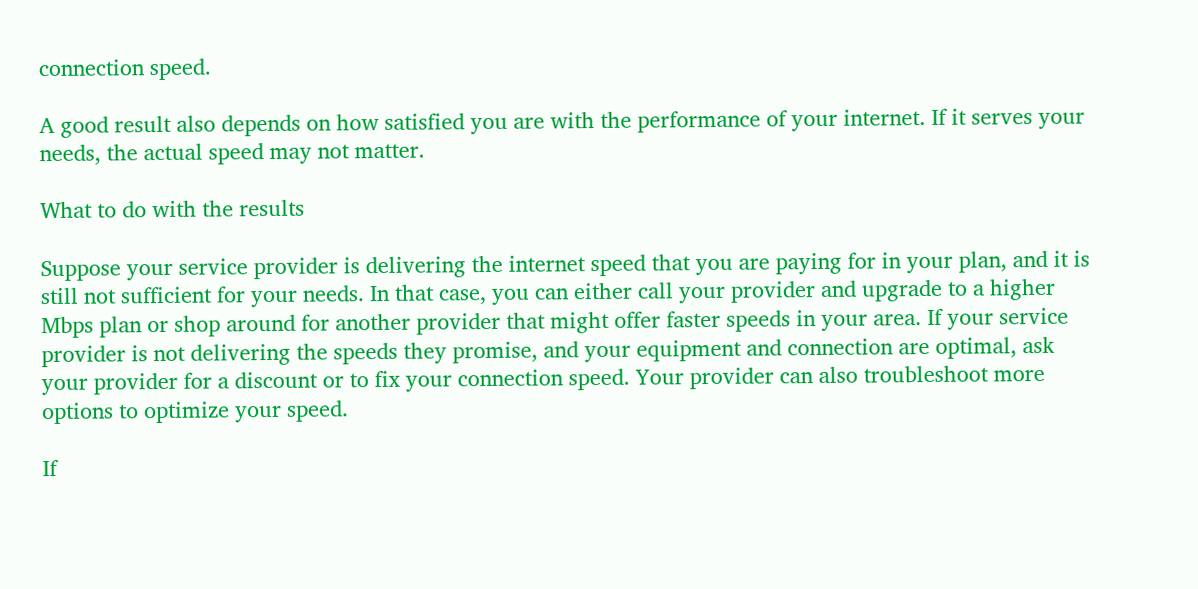connection speed.

A good result also depends on how satisfied you are with the performance of your internet. If it serves your needs, the actual speed may not matter.

What to do with the results

Suppose your service provider is delivering the internet speed that you are paying for in your plan, and it is still not sufficient for your needs. In that case, you can either call your provider and upgrade to a higher Mbps plan or shop around for another provider that might offer faster speeds in your area. If your service provider is not delivering the speeds they promise, and your equipment and connection are optimal, ask your provider for a discount or to fix your connection speed. Your provider can also troubleshoot more options to optimize your speed.

If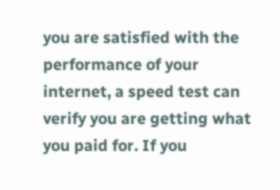you are satisfied with the performance of your internet, a speed test can verify you are getting what you paid for. If you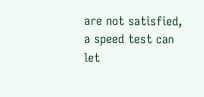are not satisfied, a speed test can let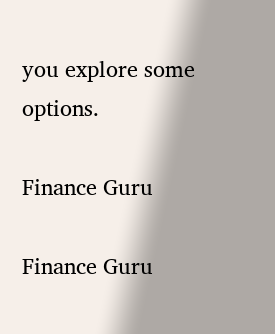you explore some options.

Finance Guru

Finance Guru